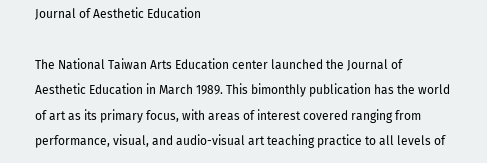Journal of Aesthetic Education

The National Taiwan Arts Education center launched the Journal of Aesthetic Education in March 1989. This bimonthly publication has the world of art as its primary focus, with areas of interest covered ranging from performance, visual, and audio-visual art teaching practice to all levels of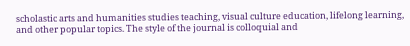scholastic arts and humanities studies teaching, visual culture education, lifelong learning, and other popular topics. The style of the journal is colloquial and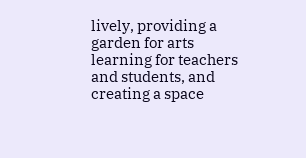lively, providing a garden for arts learning for teachers and students, and creating a space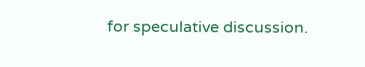for speculative discussion.